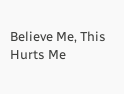Believe Me, This Hurts Me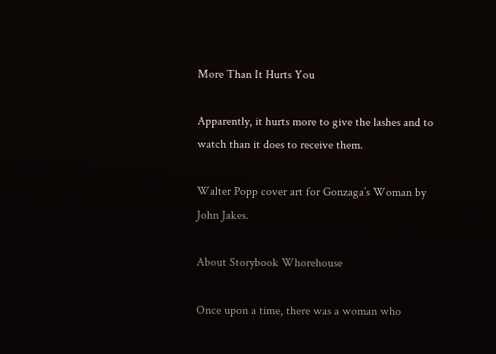More Than It Hurts You

Apparently, it hurts more to give the lashes and to watch than it does to receive them.

Walter Popp cover art for Gonzaga’s Woman by John Jakes.

About Storybook Whorehouse

Once upon a time, there was a woman who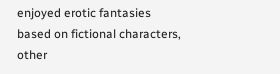enjoyed erotic fantasies based on fictional characters, other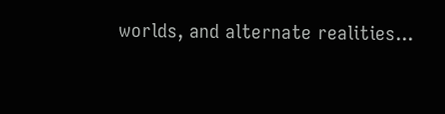worlds, and alternate realities...